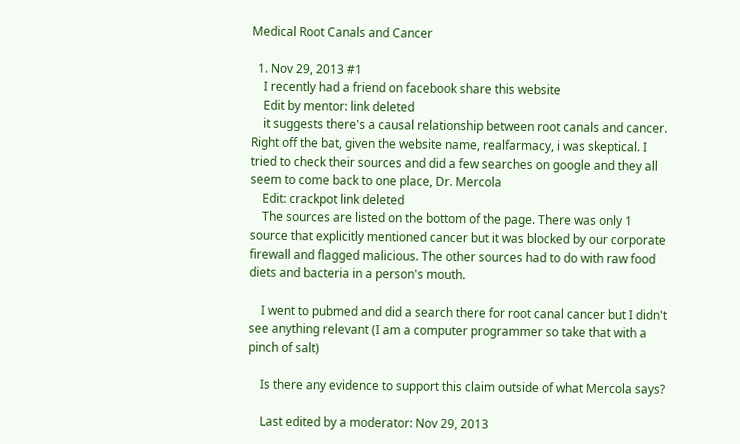Medical Root Canals and Cancer

  1. Nov 29, 2013 #1
    I recently had a friend on facebook share this website
    Edit by mentor: link deleted
    it suggests there's a causal relationship between root canals and cancer. Right off the bat, given the website name, realfarmacy, i was skeptical. I tried to check their sources and did a few searches on google and they all seem to come back to one place, Dr. Mercola
    Edit: crackpot link deleted
    The sources are listed on the bottom of the page. There was only 1 source that explicitly mentioned cancer but it was blocked by our corporate firewall and flagged malicious. The other sources had to do with raw food diets and bacteria in a person's mouth.

    I went to pubmed and did a search there for root canal cancer but I didn't see anything relevant (I am a computer programmer so take that with a pinch of salt)

    Is there any evidence to support this claim outside of what Mercola says?

    Last edited by a moderator: Nov 29, 2013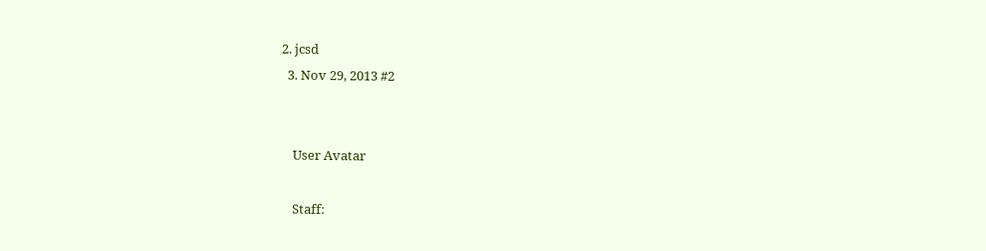2. jcsd
  3. Nov 29, 2013 #2


    User Avatar

    Staff: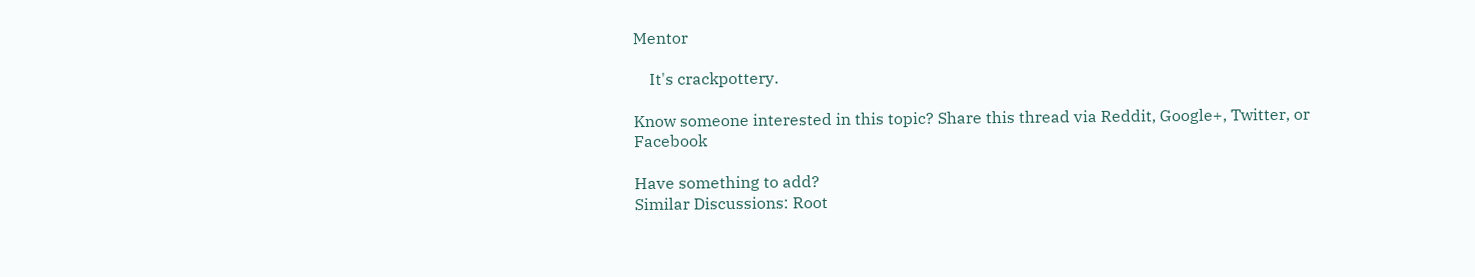Mentor

    It's crackpottery.

Know someone interested in this topic? Share this thread via Reddit, Google+, Twitter, or Facebook

Have something to add?
Similar Discussions: Root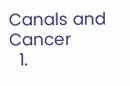Canals and Cancer
  1.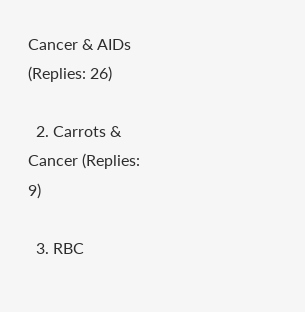Cancer & AIDs (Replies: 26)

  2. Carrots & Cancer (Replies: 9)

  3. RBC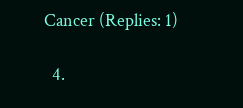Cancer (Replies: 1)

  4.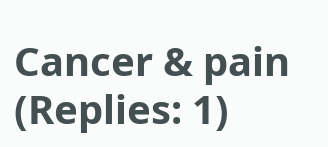Cancer & pain (Replies: 1)